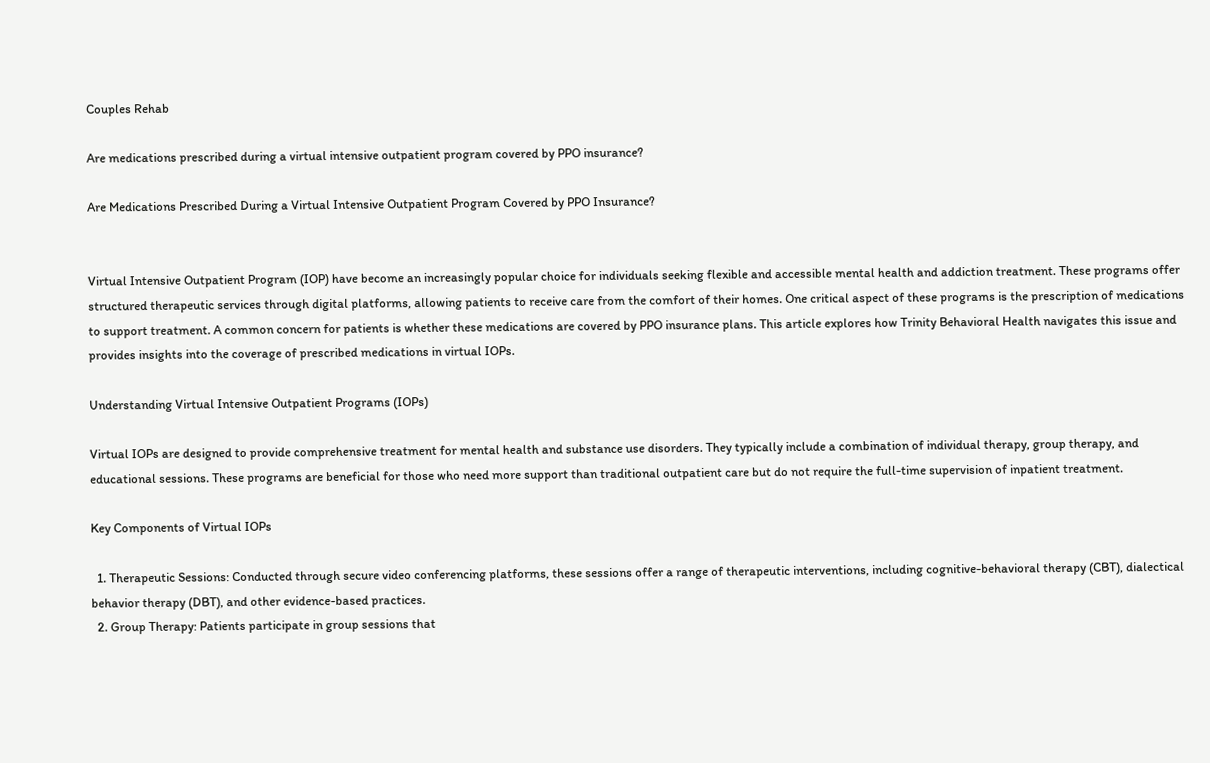Couples Rehab

Are medications prescribed during a virtual intensive outpatient program covered by PPO insurance?

Are Medications Prescribed During a Virtual Intensive Outpatient Program Covered by PPO Insurance?


Virtual Intensive Outpatient Program (IOP) have become an increasingly popular choice for individuals seeking flexible and accessible mental health and addiction treatment. These programs offer structured therapeutic services through digital platforms, allowing patients to receive care from the comfort of their homes. One critical aspect of these programs is the prescription of medications to support treatment. A common concern for patients is whether these medications are covered by PPO insurance plans. This article explores how Trinity Behavioral Health navigates this issue and provides insights into the coverage of prescribed medications in virtual IOPs.

Understanding Virtual Intensive Outpatient Programs (IOPs)

Virtual IOPs are designed to provide comprehensive treatment for mental health and substance use disorders. They typically include a combination of individual therapy, group therapy, and educational sessions. These programs are beneficial for those who need more support than traditional outpatient care but do not require the full-time supervision of inpatient treatment.

Key Components of Virtual IOPs

  1. Therapeutic Sessions: Conducted through secure video conferencing platforms, these sessions offer a range of therapeutic interventions, including cognitive-behavioral therapy (CBT), dialectical behavior therapy (DBT), and other evidence-based practices.
  2. Group Therapy: Patients participate in group sessions that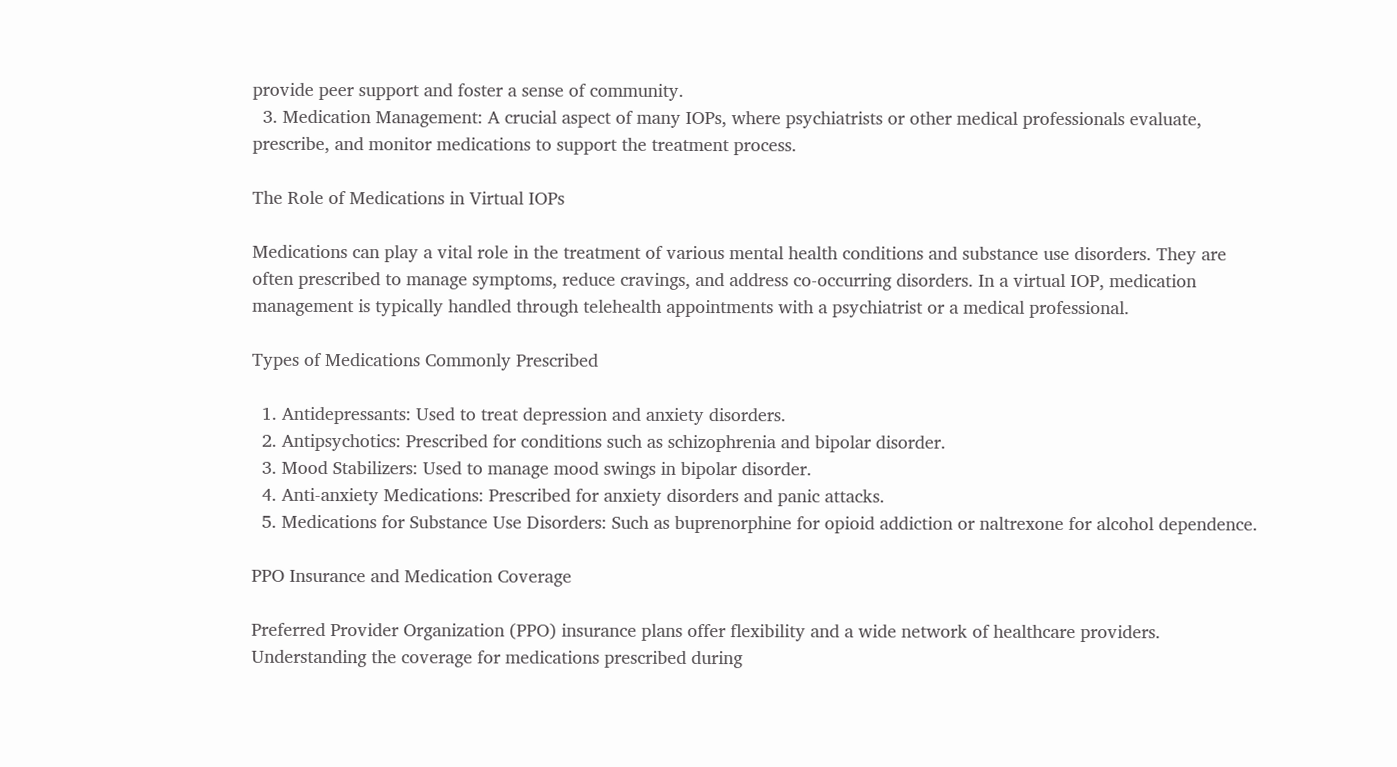provide peer support and foster a sense of community.
  3. Medication Management: A crucial aspect of many IOPs, where psychiatrists or other medical professionals evaluate, prescribe, and monitor medications to support the treatment process.

The Role of Medications in Virtual IOPs

Medications can play a vital role in the treatment of various mental health conditions and substance use disorders. They are often prescribed to manage symptoms, reduce cravings, and address co-occurring disorders. In a virtual IOP, medication management is typically handled through telehealth appointments with a psychiatrist or a medical professional.

Types of Medications Commonly Prescribed

  1. Antidepressants: Used to treat depression and anxiety disorders.
  2. Antipsychotics: Prescribed for conditions such as schizophrenia and bipolar disorder.
  3. Mood Stabilizers: Used to manage mood swings in bipolar disorder.
  4. Anti-anxiety Medications: Prescribed for anxiety disorders and panic attacks.
  5. Medications for Substance Use Disorders: Such as buprenorphine for opioid addiction or naltrexone for alcohol dependence.

PPO Insurance and Medication Coverage

Preferred Provider Organization (PPO) insurance plans offer flexibility and a wide network of healthcare providers. Understanding the coverage for medications prescribed during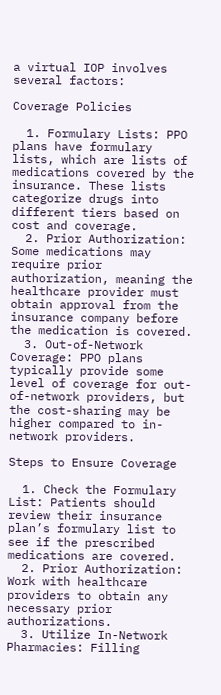a virtual IOP involves several factors:

Coverage Policies

  1. Formulary Lists: PPO plans have formulary lists, which are lists of medications covered by the insurance. These lists categorize drugs into different tiers based on cost and coverage.
  2. Prior Authorization: Some medications may require prior authorization, meaning the healthcare provider must obtain approval from the insurance company before the medication is covered.
  3. Out-of-Network Coverage: PPO plans typically provide some level of coverage for out-of-network providers, but the cost-sharing may be higher compared to in-network providers.

Steps to Ensure Coverage

  1. Check the Formulary List: Patients should review their insurance plan’s formulary list to see if the prescribed medications are covered.
  2. Prior Authorization: Work with healthcare providers to obtain any necessary prior authorizations.
  3. Utilize In-Network Pharmacies: Filling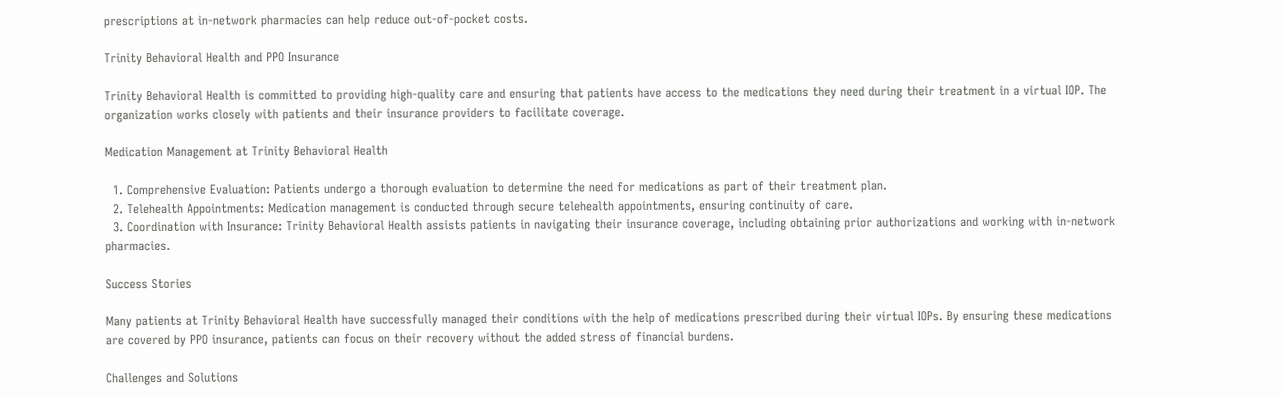prescriptions at in-network pharmacies can help reduce out-of-pocket costs.

Trinity Behavioral Health and PPO Insurance

Trinity Behavioral Health is committed to providing high-quality care and ensuring that patients have access to the medications they need during their treatment in a virtual IOP. The organization works closely with patients and their insurance providers to facilitate coverage.

Medication Management at Trinity Behavioral Health

  1. Comprehensive Evaluation: Patients undergo a thorough evaluation to determine the need for medications as part of their treatment plan.
  2. Telehealth Appointments: Medication management is conducted through secure telehealth appointments, ensuring continuity of care.
  3. Coordination with Insurance: Trinity Behavioral Health assists patients in navigating their insurance coverage, including obtaining prior authorizations and working with in-network pharmacies.

Success Stories

Many patients at Trinity Behavioral Health have successfully managed their conditions with the help of medications prescribed during their virtual IOPs. By ensuring these medications are covered by PPO insurance, patients can focus on their recovery without the added stress of financial burdens.

Challenges and Solutions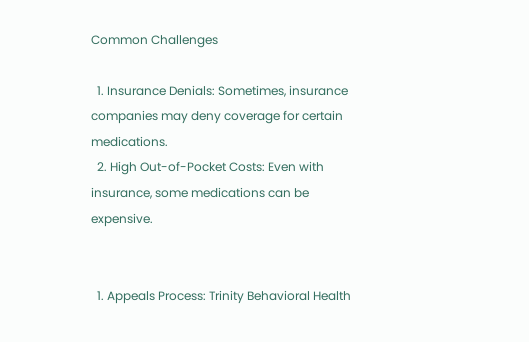Common Challenges

  1. Insurance Denials: Sometimes, insurance companies may deny coverage for certain medications.
  2. High Out-of-Pocket Costs: Even with insurance, some medications can be expensive.


  1. Appeals Process: Trinity Behavioral Health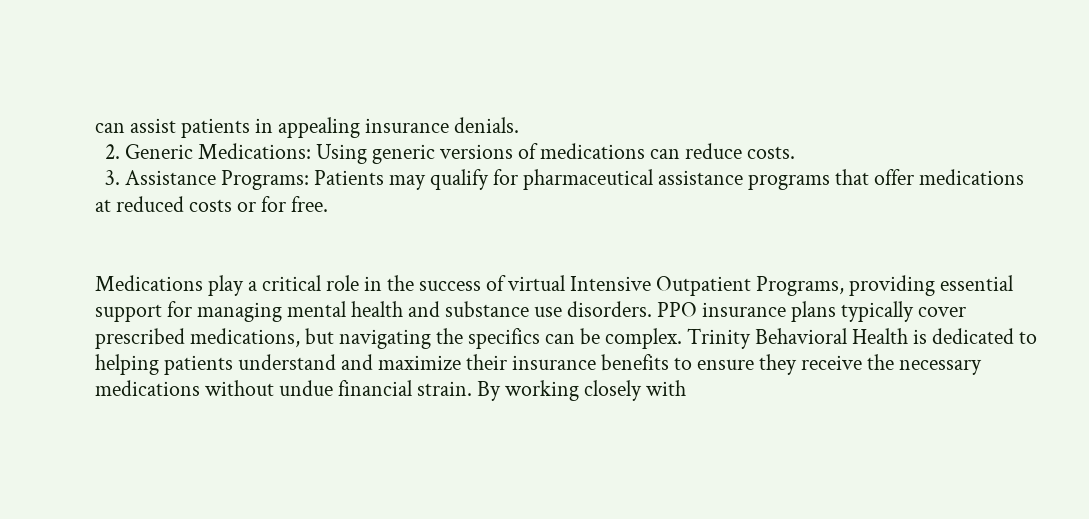can assist patients in appealing insurance denials.
  2. Generic Medications: Using generic versions of medications can reduce costs.
  3. Assistance Programs: Patients may qualify for pharmaceutical assistance programs that offer medications at reduced costs or for free.


Medications play a critical role in the success of virtual Intensive Outpatient Programs, providing essential support for managing mental health and substance use disorders. PPO insurance plans typically cover prescribed medications, but navigating the specifics can be complex. Trinity Behavioral Health is dedicated to helping patients understand and maximize their insurance benefits to ensure they receive the necessary medications without undue financial strain. By working closely with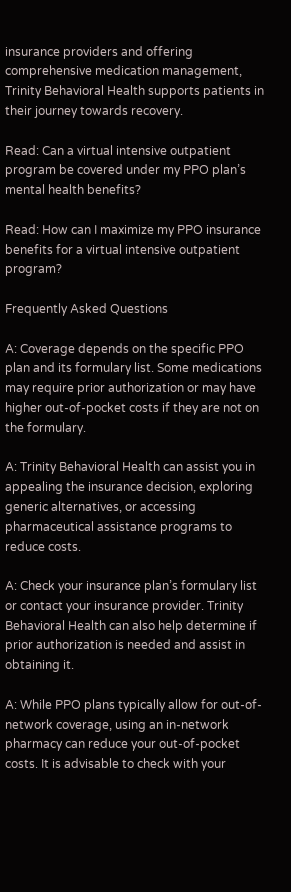insurance providers and offering comprehensive medication management, Trinity Behavioral Health supports patients in their journey towards recovery.

Read: Can a virtual intensive outpatient program be covered under my PPO plan’s mental health benefits?

Read: How can I maximize my PPO insurance benefits for a virtual intensive outpatient program?

Frequently Asked Questions

A: Coverage depends on the specific PPO plan and its formulary list. Some medications may require prior authorization or may have higher out-of-pocket costs if they are not on the formulary.

A: Trinity Behavioral Health can assist you in appealing the insurance decision, exploring generic alternatives, or accessing pharmaceutical assistance programs to reduce costs.

A: Check your insurance plan’s formulary list or contact your insurance provider. Trinity Behavioral Health can also help determine if prior authorization is needed and assist in obtaining it.

A: While PPO plans typically allow for out-of-network coverage, using an in-network pharmacy can reduce your out-of-pocket costs. It is advisable to check with your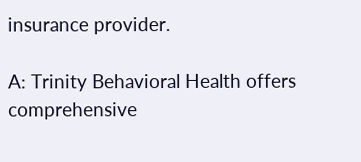insurance provider.

A: Trinity Behavioral Health offers comprehensive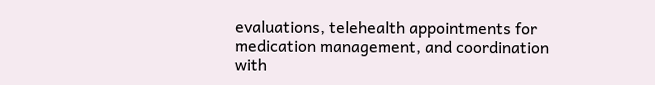evaluations, telehealth appointments for medication management, and coordination with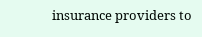insurance providers to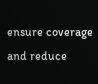ensure coverage and reduce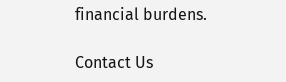financial burdens.

Contact Us